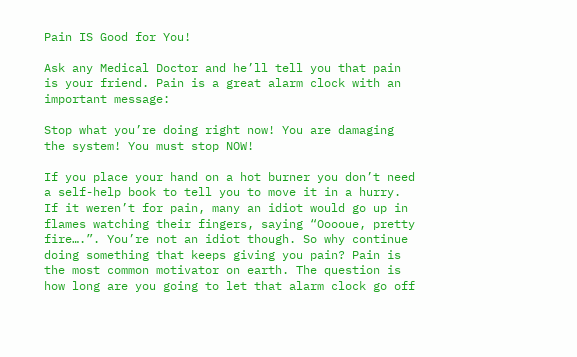Pain IS Good for You!

Ask any Medical Doctor and he’ll tell you that pain is your friend. Pain is a great alarm clock with an important message:

Stop what you’re doing right now! You are damaging the system! You must stop NOW!

If you place your hand on a hot burner you don’t need a self-help book to tell you to move it in a hurry. If it weren’t for pain, many an idiot would go up in flames watching their fingers, saying “Ooooue, pretty fire….”. You’re not an idiot though. So why continue doing something that keeps giving you pain? Pain is the most common motivator on earth. The question is how long are you going to let that alarm clock go off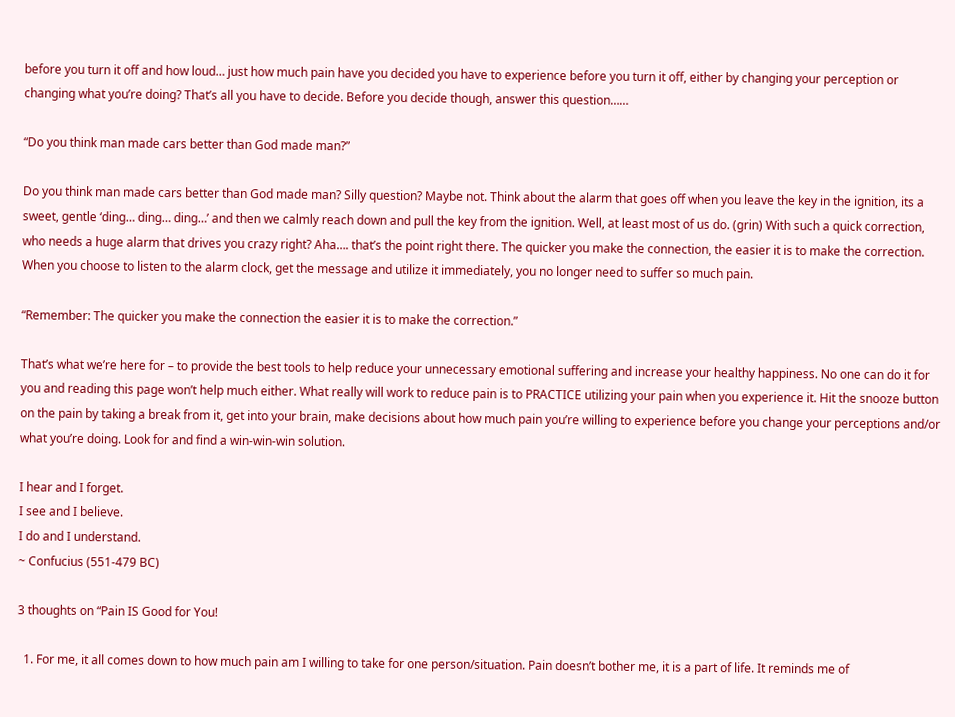before you turn it off and how loud… just how much pain have you decided you have to experience before you turn it off, either by changing your perception or changing what you’re doing? That’s all you have to decide. Before you decide though, answer this question……

“Do you think man made cars better than God made man?”

Do you think man made cars better than God made man? Silly question? Maybe not. Think about the alarm that goes off when you leave the key in the ignition, its a sweet, gentle ‘ding… ding… ding…’ and then we calmly reach down and pull the key from the ignition. Well, at least most of us do. (grin) With such a quick correction, who needs a huge alarm that drives you crazy right? Aha…. that’s the point right there. The quicker you make the connection, the easier it is to make the correction. When you choose to listen to the alarm clock, get the message and utilize it immediately, you no longer need to suffer so much pain.

“Remember: The quicker you make the connection the easier it is to make the correction.”

That’s what we’re here for – to provide the best tools to help reduce your unnecessary emotional suffering and increase your healthy happiness. No one can do it for you and reading this page won’t help much either. What really will work to reduce pain is to PRACTICE utilizing your pain when you experience it. Hit the snooze button on the pain by taking a break from it, get into your brain, make decisions about how much pain you’re willing to experience before you change your perceptions and/or what you’re doing. Look for and find a win-win-win solution.

I hear and I forget.
I see and I believe.
I do and I understand.
~ Confucius (551-479 BC)

3 thoughts on “Pain IS Good for You!

  1. For me, it all comes down to how much pain am I willing to take for one person/situation. Pain doesn’t bother me, it is a part of life. It reminds me of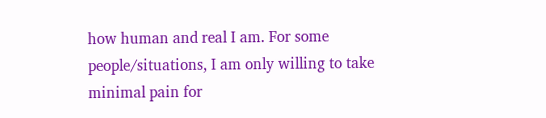how human and real I am. For some people/situations, I am only willing to take minimal pain for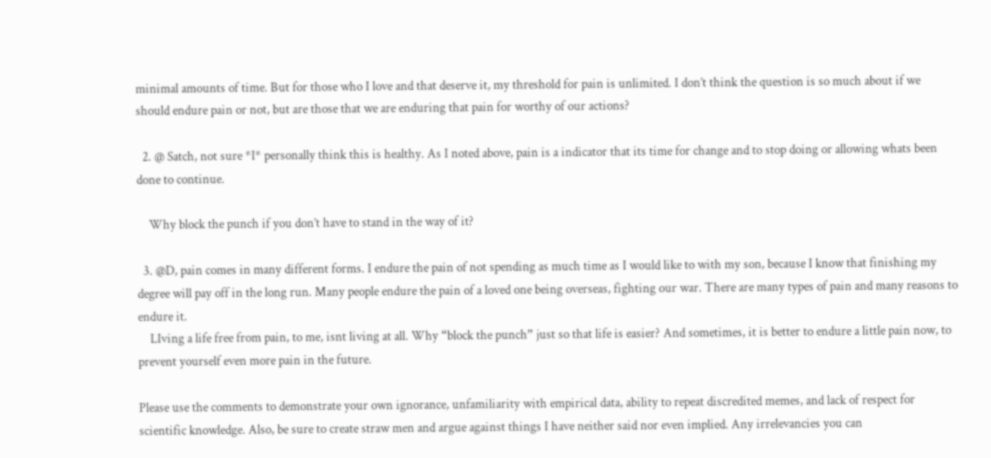minimal amounts of time. But for those who I love and that deserve it, my threshold for pain is unlimited. I don’t think the question is so much about if we should endure pain or not, but are those that we are enduring that pain for worthy of our actions?

  2. @ Satch, not sure *I* personally think this is healthy. As I noted above, pain is a indicator that its time for change and to stop doing or allowing whats been done to continue.

    Why block the punch if you don’t have to stand in the way of it?

  3. @D, pain comes in many different forms. I endure the pain of not spending as much time as I would like to with my son, because I know that finishing my degree will pay off in the long run. Many people endure the pain of a loved one being overseas, fighting our war. There are many types of pain and many reasons to endure it.
    LIving a life free from pain, to me, isnt living at all. Why “block the punch” just so that life is easier? And sometimes, it is better to endure a little pain now, to prevent yourself even more pain in the future.

Please use the comments to demonstrate your own ignorance, unfamiliarity with empirical data, ability to repeat discredited memes, and lack of respect for scientific knowledge. Also, be sure to create straw men and argue against things I have neither said nor even implied. Any irrelevancies you can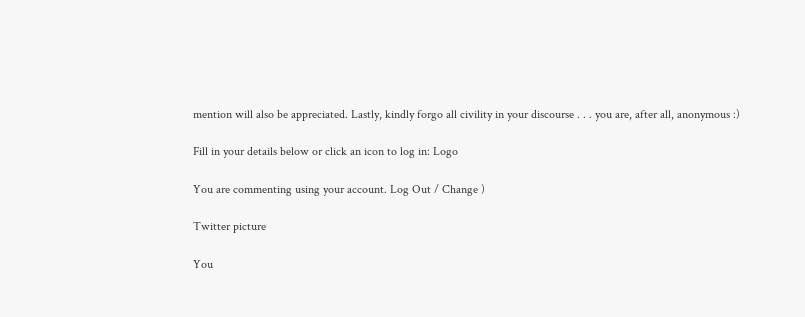mention will also be appreciated. Lastly, kindly forgo all civility in your discourse . . . you are, after all, anonymous :)

Fill in your details below or click an icon to log in: Logo

You are commenting using your account. Log Out / Change )

Twitter picture

You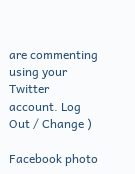are commenting using your Twitter account. Log Out / Change )

Facebook photo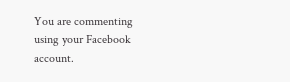You are commenting using your Facebook account.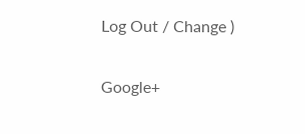Log Out / Change )

Google+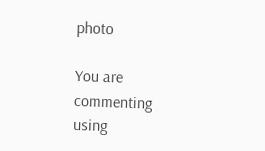photo

You are commenting using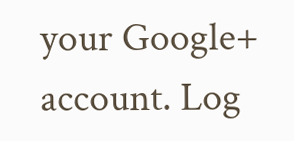your Google+ account. Log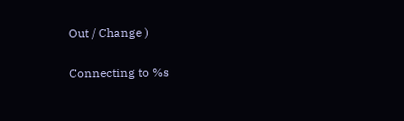Out / Change )

Connecting to %s